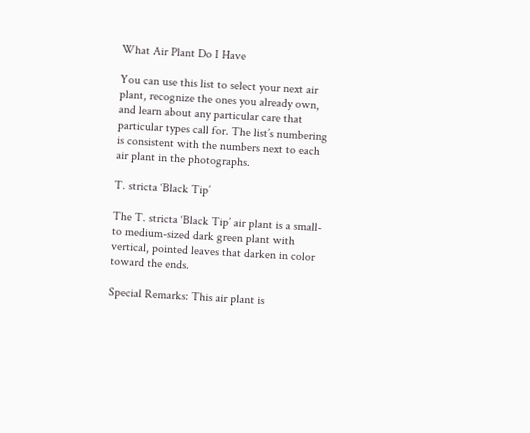What Air Plant Do I Have

You can use this list to select your next air plant, recognize the ones you already own, and learn about any particular care that particular types call for. The list’s numbering is consistent with the numbers next to each air plant in the photographs.

T. stricta ‘Black Tip’

The T. stricta ‘Black Tip’ air plant is a small- to medium-sized dark green plant with vertical, pointed leaves that darken in color toward the ends.

Special Remarks: This air plant is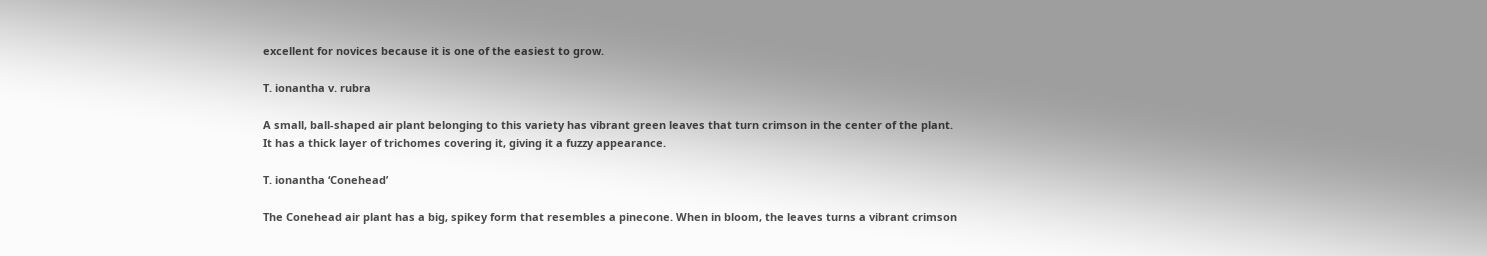excellent for novices because it is one of the easiest to grow.

T. ionantha v. rubra

A small, ball-shaped air plant belonging to this variety has vibrant green leaves that turn crimson in the center of the plant. It has a thick layer of trichomes covering it, giving it a fuzzy appearance.

T. ionantha ‘Conehead’

The Conehead air plant has a big, spikey form that resembles a pinecone. When in bloom, the leaves turns a vibrant crimson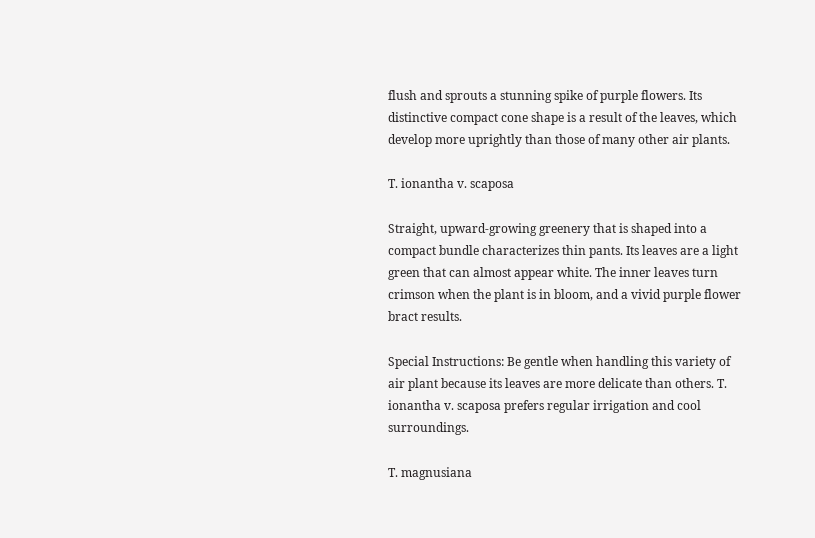flush and sprouts a stunning spike of purple flowers. Its distinctive compact cone shape is a result of the leaves, which develop more uprightly than those of many other air plants.

T. ionantha v. scaposa

Straight, upward-growing greenery that is shaped into a compact bundle characterizes thin pants. Its leaves are a light green that can almost appear white. The inner leaves turn crimson when the plant is in bloom, and a vivid purple flower bract results.

Special Instructions: Be gentle when handling this variety of air plant because its leaves are more delicate than others. T. ionantha v. scaposa prefers regular irrigation and cool surroundings.

T. magnusiana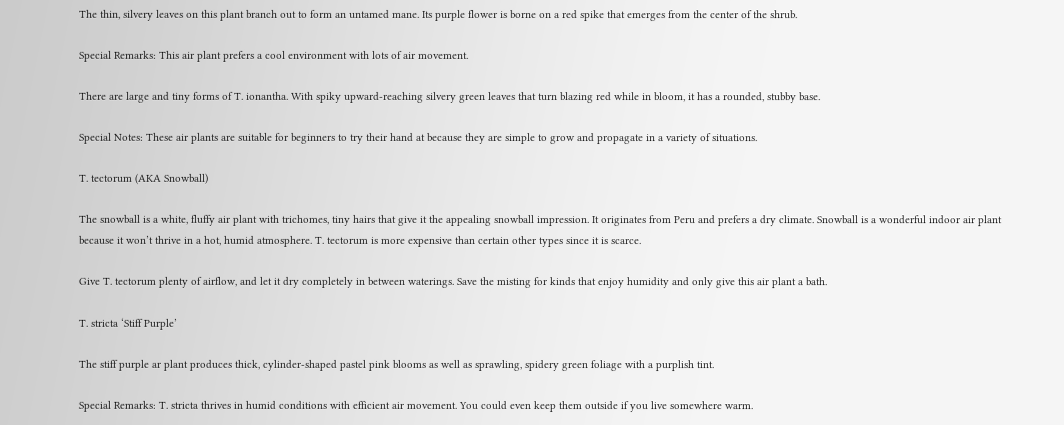The thin, silvery leaves on this plant branch out to form an untamed mane. Its purple flower is borne on a red spike that emerges from the center of the shrub.

Special Remarks: This air plant prefers a cool environment with lots of air movement.

There are large and tiny forms of T. ionantha. With spiky upward-reaching silvery green leaves that turn blazing red while in bloom, it has a rounded, stubby base.

Special Notes: These air plants are suitable for beginners to try their hand at because they are simple to grow and propagate in a variety of situations.

T. tectorum (AKA Snowball)

The snowball is a white, fluffy air plant with trichomes, tiny hairs that give it the appealing snowball impression. It originates from Peru and prefers a dry climate. Snowball is a wonderful indoor air plant because it won’t thrive in a hot, humid atmosphere. T. tectorum is more expensive than certain other types since it is scarce.

Give T. tectorum plenty of airflow, and let it dry completely in between waterings. Save the misting for kinds that enjoy humidity and only give this air plant a bath.

T. stricta ‘Stiff Purple’

The stiff purple ar plant produces thick, cylinder-shaped pastel pink blooms as well as sprawling, spidery green foliage with a purplish tint.

Special Remarks: T. stricta thrives in humid conditions with efficient air movement. You could even keep them outside if you live somewhere warm.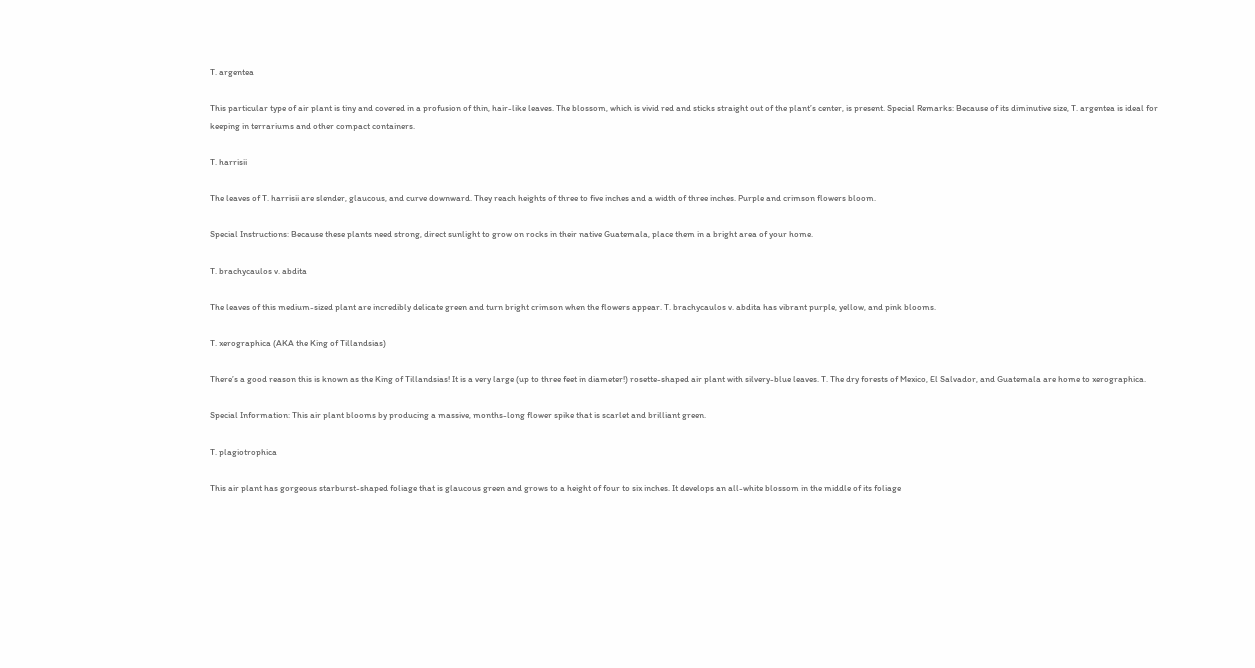T. argentea

This particular type of air plant is tiny and covered in a profusion of thin, hair-like leaves. The blossom, which is vivid red and sticks straight out of the plant’s center, is present. Special Remarks: Because of its diminutive size, T. argentea is ideal for keeping in terrariums and other compact containers.

T. harrisii

The leaves of T. harrisii are slender, glaucous, and curve downward. They reach heights of three to five inches and a width of three inches. Purple and crimson flowers bloom.

Special Instructions: Because these plants need strong, direct sunlight to grow on rocks in their native Guatemala, place them in a bright area of your home.

T. brachycaulos v. abdita

The leaves of this medium-sized plant are incredibly delicate green and turn bright crimson when the flowers appear. T. brachycaulos v. abdita has vibrant purple, yellow, and pink blooms.

T. xerographica (AKA the King of Tillandsias)

There’s a good reason this is known as the King of Tillandsias! It is a very large (up to three feet in diameter!) rosette-shaped air plant with silvery-blue leaves. T. The dry forests of Mexico, El Salvador, and Guatemala are home to xerographica.

Special Information: This air plant blooms by producing a massive, months-long flower spike that is scarlet and brilliant green.

T. plagiotrophica

This air plant has gorgeous starburst-shaped foliage that is glaucous green and grows to a height of four to six inches. It develops an all-white blossom in the middle of its foliage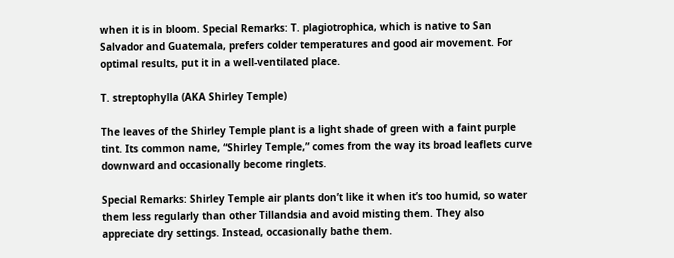when it is in bloom. Special Remarks: T. plagiotrophica, which is native to San Salvador and Guatemala, prefers colder temperatures and good air movement. For optimal results, put it in a well-ventilated place.

T. streptophylla (AKA Shirley Temple)

The leaves of the Shirley Temple plant is a light shade of green with a faint purple tint. Its common name, “Shirley Temple,” comes from the way its broad leaflets curve downward and occasionally become ringlets.

Special Remarks: Shirley Temple air plants don’t like it when it’s too humid, so water them less regularly than other Tillandsia and avoid misting them. They also appreciate dry settings. Instead, occasionally bathe them.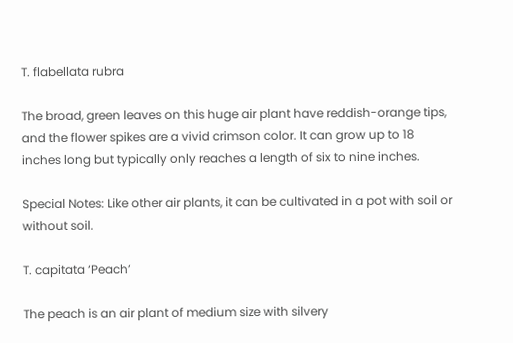T. flabellata rubra

The broad, green leaves on this huge air plant have reddish-orange tips, and the flower spikes are a vivid crimson color. It can grow up to 18 inches long but typically only reaches a length of six to nine inches.

Special Notes: Like other air plants, it can be cultivated in a pot with soil or without soil.

T. capitata ‘Peach’

The peach is an air plant of medium size with silvery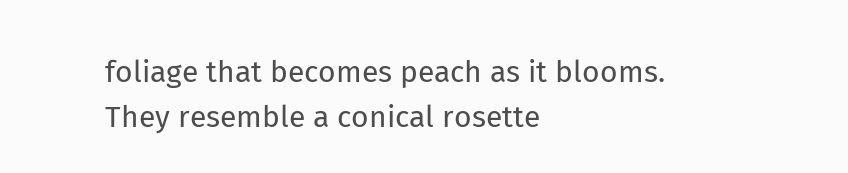foliage that becomes peach as it blooms. They resemble a conical rosette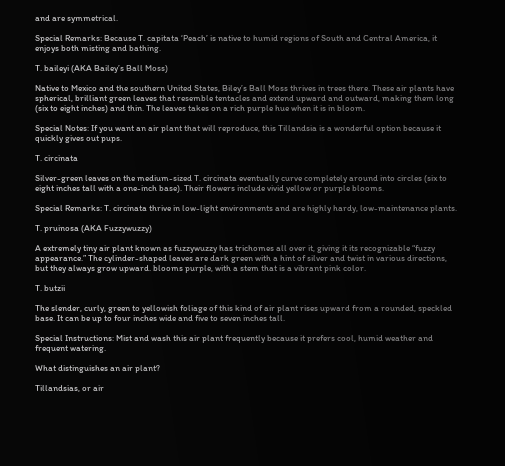and are symmetrical.

Special Remarks: Because T. capitata ‘Peach’ is native to humid regions of South and Central America, it enjoys both misting and bathing.

T. baileyi (AKA Bailey’s Ball Moss)

Native to Mexico and the southern United States, Biley’s Ball Moss thrives in trees there. These air plants have spherical, brilliant green leaves that resemble tentacles and extend upward and outward, making them long (six to eight inches) and thin. The leaves takes on a rich purple hue when it is in bloom.

Special Notes: If you want an air plant that will reproduce, this Tillandsia is a wonderful option because it quickly gives out pups.

T. circinata

Silver-green leaves on the medium-sized T. circinata eventually curve completely around into circles (six to eight inches tall with a one-inch base). Their flowers include vivid yellow or purple blooms.

Special Remarks: T. circinata thrive in low-light environments and are highly hardy, low-maintenance plants.

T. pruinosa (AKA Fuzzywuzzy)

A extremely tiny air plant known as fuzzywuzzy has trichomes all over it, giving it its recognizable “fuzzy appearance.” The cylinder-shaped leaves are dark green with a hint of silver and twist in various directions, but they always grow upward. blooms purple, with a stem that is a vibrant pink color.

T. butzii

The slender, curly, green to yellowish foliage of this kind of air plant rises upward from a rounded, speckled base. It can be up to four inches wide and five to seven inches tall.

Special Instructions: Mist and wash this air plant frequently because it prefers cool, humid weather and frequent watering.

What distinguishes an air plant?

Tillandsias, or air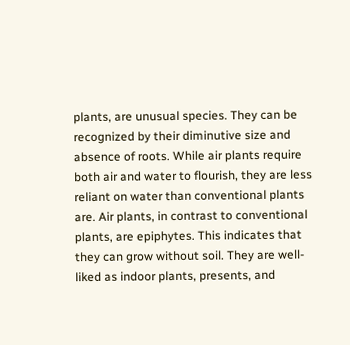plants, are unusual species. They can be recognized by their diminutive size and absence of roots. While air plants require both air and water to flourish, they are less reliant on water than conventional plants are. Air plants, in contrast to conventional plants, are epiphytes. This indicates that they can grow without soil. They are well-liked as indoor plants, presents, and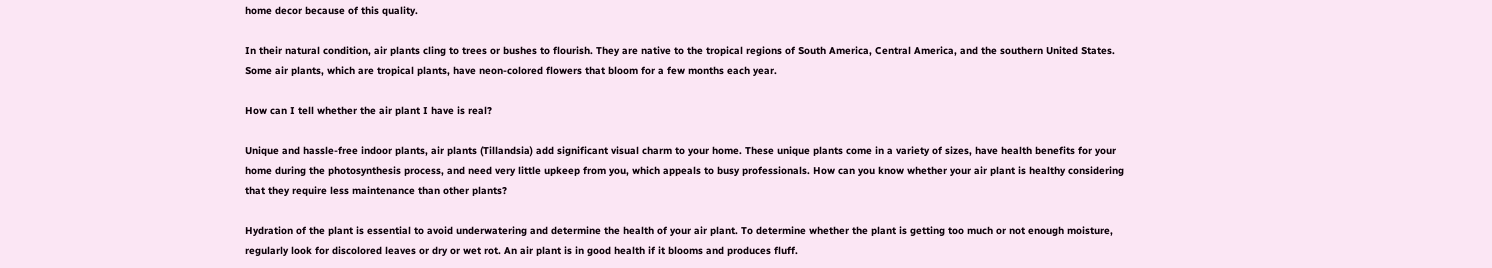home decor because of this quality.

In their natural condition, air plants cling to trees or bushes to flourish. They are native to the tropical regions of South America, Central America, and the southern United States. Some air plants, which are tropical plants, have neon-colored flowers that bloom for a few months each year.

How can I tell whether the air plant I have is real?

Unique and hassle-free indoor plants, air plants (Tillandsia) add significant visual charm to your home. These unique plants come in a variety of sizes, have health benefits for your home during the photosynthesis process, and need very little upkeep from you, which appeals to busy professionals. How can you know whether your air plant is healthy considering that they require less maintenance than other plants?

Hydration of the plant is essential to avoid underwatering and determine the health of your air plant. To determine whether the plant is getting too much or not enough moisture, regularly look for discolored leaves or dry or wet rot. An air plant is in good health if it blooms and produces fluff.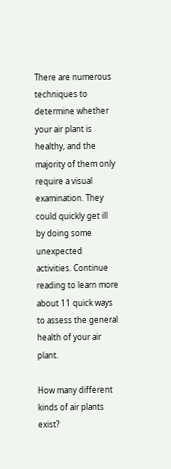There are numerous techniques to determine whether your air plant is healthy, and the majority of them only require a visual examination. They could quickly get ill by doing some unexpected activities. Continue reading to learn more about 11 quick ways to assess the general health of your air plant.

How many different kinds of air plants exist?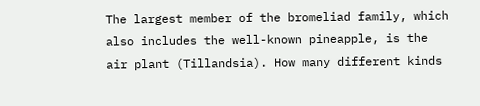The largest member of the bromeliad family, which also includes the well-known pineapple, is the air plant (Tillandsia). How many different kinds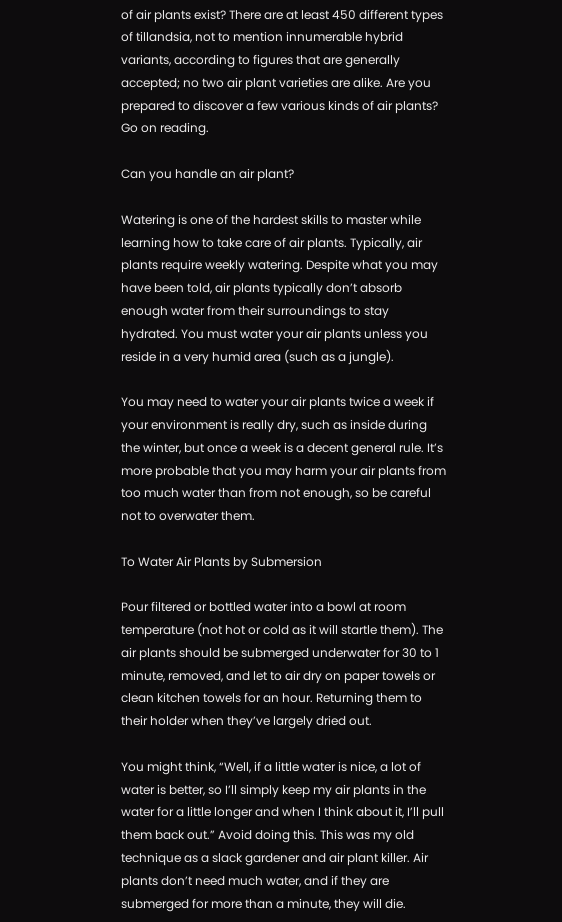of air plants exist? There are at least 450 different types of tillandsia, not to mention innumerable hybrid variants, according to figures that are generally accepted; no two air plant varieties are alike. Are you prepared to discover a few various kinds of air plants? Go on reading.

Can you handle an air plant?

Watering is one of the hardest skills to master while learning how to take care of air plants. Typically, air plants require weekly watering. Despite what you may have been told, air plants typically don’t absorb enough water from their surroundings to stay hydrated. You must water your air plants unless you reside in a very humid area (such as a jungle).

You may need to water your air plants twice a week if your environment is really dry, such as inside during the winter, but once a week is a decent general rule. It’s more probable that you may harm your air plants from too much water than from not enough, so be careful not to overwater them.

To Water Air Plants by Submersion

Pour filtered or bottled water into a bowl at room temperature (not hot or cold as it will startle them). The air plants should be submerged underwater for 30 to 1 minute, removed, and let to air dry on paper towels or clean kitchen towels for an hour. Returning them to their holder when they’ve largely dried out.

You might think, “Well, if a little water is nice, a lot of water is better, so I’ll simply keep my air plants in the water for a little longer and when I think about it, I’ll pull them back out.” Avoid doing this. This was my old technique as a slack gardener and air plant killer. Air plants don’t need much water, and if they are submerged for more than a minute, they will die.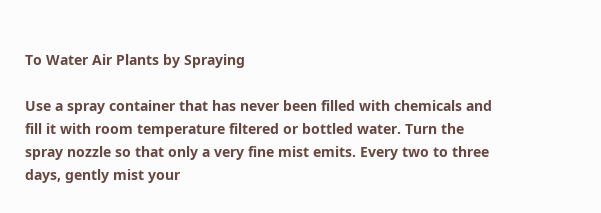To Water Air Plants by Spraying

Use a spray container that has never been filled with chemicals and fill it with room temperature filtered or bottled water. Turn the spray nozzle so that only a very fine mist emits. Every two to three days, gently mist your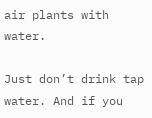air plants with water.

Just don’t drink tap water. And if you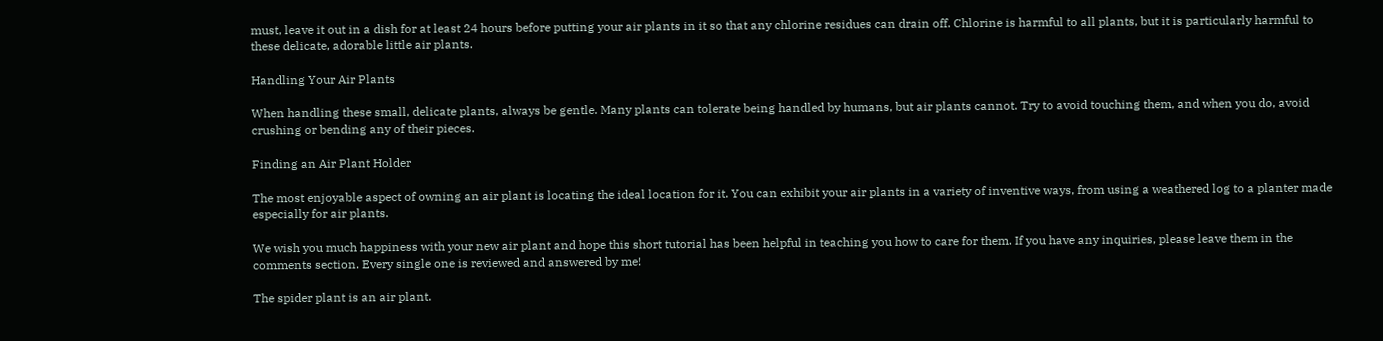must, leave it out in a dish for at least 24 hours before putting your air plants in it so that any chlorine residues can drain off. Chlorine is harmful to all plants, but it is particularly harmful to these delicate, adorable little air plants.

Handling Your Air Plants

When handling these small, delicate plants, always be gentle. Many plants can tolerate being handled by humans, but air plants cannot. Try to avoid touching them, and when you do, avoid crushing or bending any of their pieces.

Finding an Air Plant Holder

The most enjoyable aspect of owning an air plant is locating the ideal location for it. You can exhibit your air plants in a variety of inventive ways, from using a weathered log to a planter made especially for air plants.

We wish you much happiness with your new air plant and hope this short tutorial has been helpful in teaching you how to care for them. If you have any inquiries, please leave them in the comments section. Every single one is reviewed and answered by me!

The spider plant is an air plant.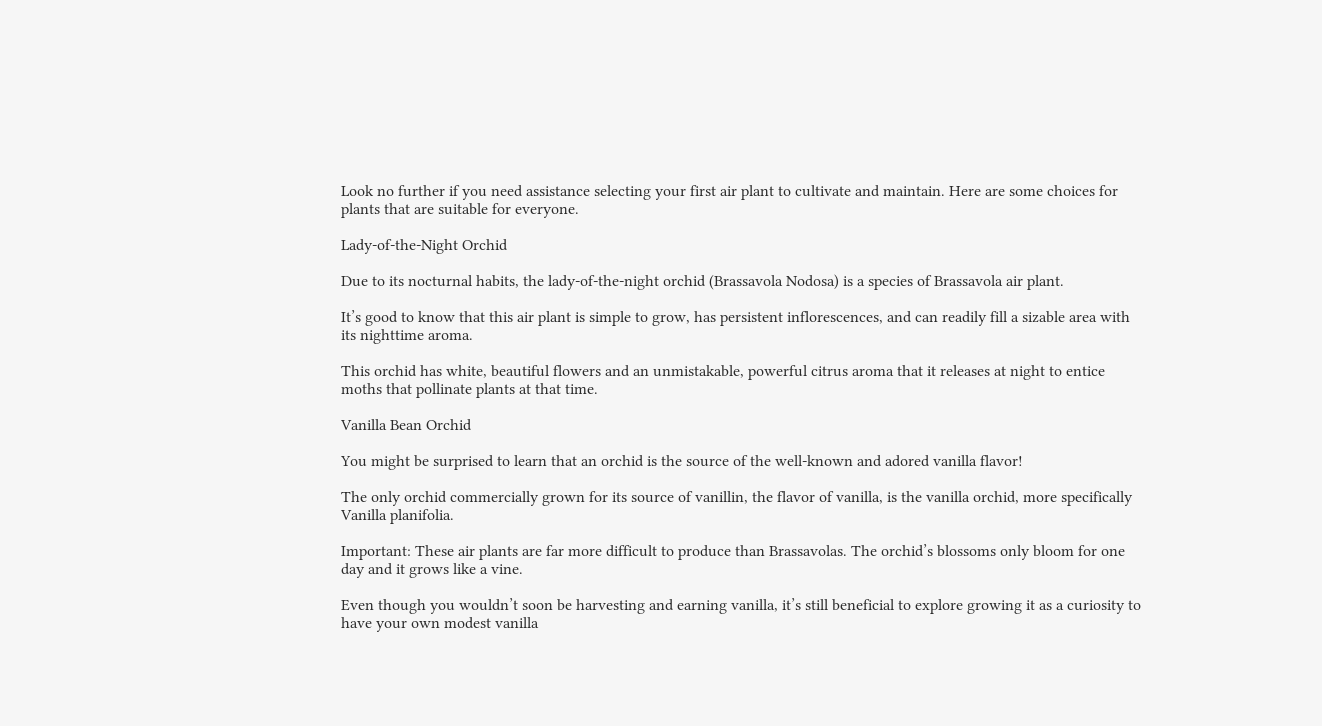Look no further if you need assistance selecting your first air plant to cultivate and maintain. Here are some choices for plants that are suitable for everyone.

Lady-of-the-Night Orchid

Due to its nocturnal habits, the lady-of-the-night orchid (Brassavola Nodosa) is a species of Brassavola air plant.

It’s good to know that this air plant is simple to grow, has persistent inflorescences, and can readily fill a sizable area with its nighttime aroma.

This orchid has white, beautiful flowers and an unmistakable, powerful citrus aroma that it releases at night to entice moths that pollinate plants at that time.

Vanilla Bean Orchid

You might be surprised to learn that an orchid is the source of the well-known and adored vanilla flavor!

The only orchid commercially grown for its source of vanillin, the flavor of vanilla, is the vanilla orchid, more specifically Vanilla planifolia.

Important: These air plants are far more difficult to produce than Brassavolas. The orchid’s blossoms only bloom for one day and it grows like a vine.

Even though you wouldn’t soon be harvesting and earning vanilla, it’s still beneficial to explore growing it as a curiosity to have your own modest vanilla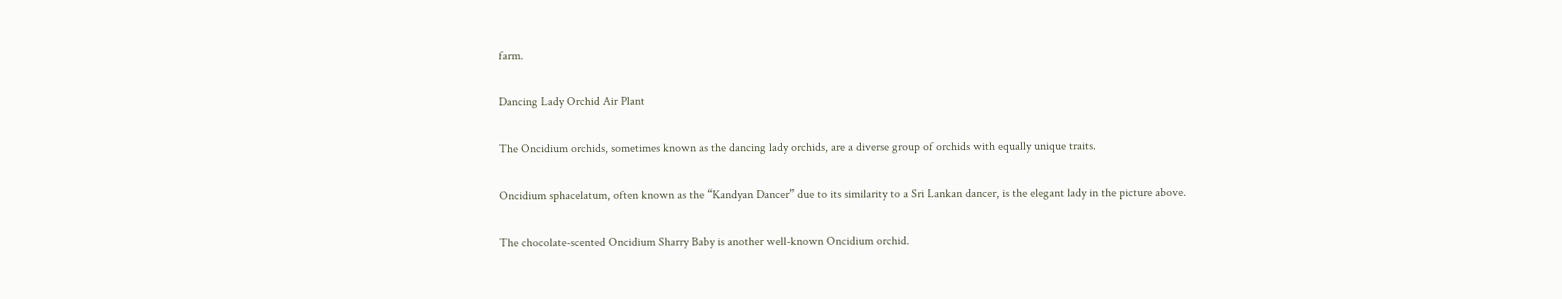farm.

Dancing Lady Orchid Air Plant

The Oncidium orchids, sometimes known as the dancing lady orchids, are a diverse group of orchids with equally unique traits.

Oncidium sphacelatum, often known as the “Kandyan Dancer” due to its similarity to a Sri Lankan dancer, is the elegant lady in the picture above.

The chocolate-scented Oncidium Sharry Baby is another well-known Oncidium orchid.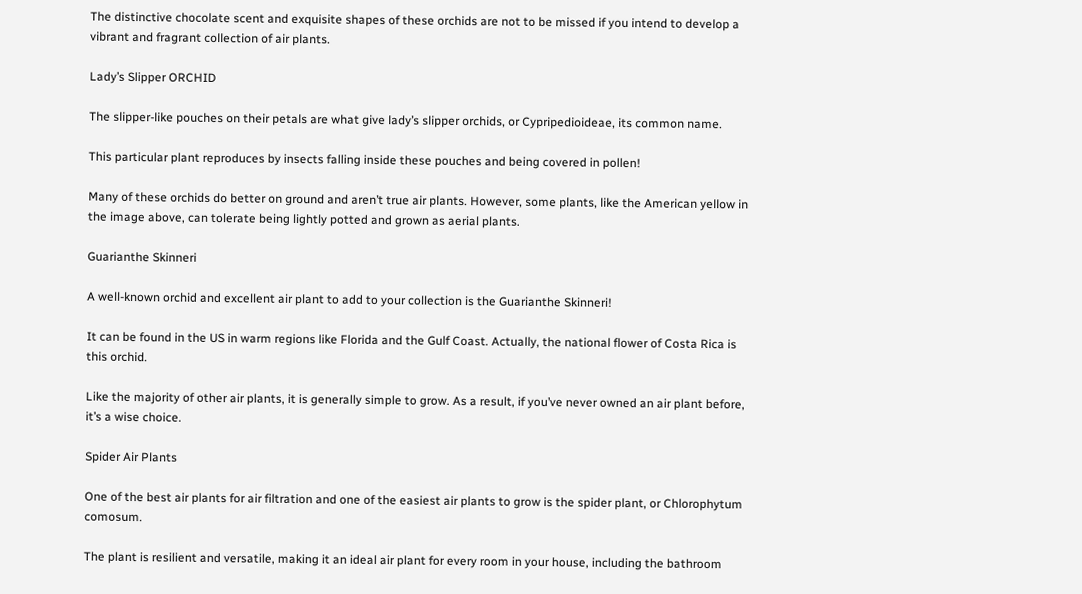The distinctive chocolate scent and exquisite shapes of these orchids are not to be missed if you intend to develop a vibrant and fragrant collection of air plants.

Lady’s Slipper ORCHID

The slipper-like pouches on their petals are what give lady’s slipper orchids, or Cypripedioideae, its common name.

This particular plant reproduces by insects falling inside these pouches and being covered in pollen!

Many of these orchids do better on ground and aren’t true air plants. However, some plants, like the American yellow in the image above, can tolerate being lightly potted and grown as aerial plants.

Guarianthe Skinneri

A well-known orchid and excellent air plant to add to your collection is the Guarianthe Skinneri!

It can be found in the US in warm regions like Florida and the Gulf Coast. Actually, the national flower of Costa Rica is this orchid.

Like the majority of other air plants, it is generally simple to grow. As a result, if you’ve never owned an air plant before, it’s a wise choice.

Spider Air Plants

One of the best air plants for air filtration and one of the easiest air plants to grow is the spider plant, or Chlorophytum comosum.

The plant is resilient and versatile, making it an ideal air plant for every room in your house, including the bathroom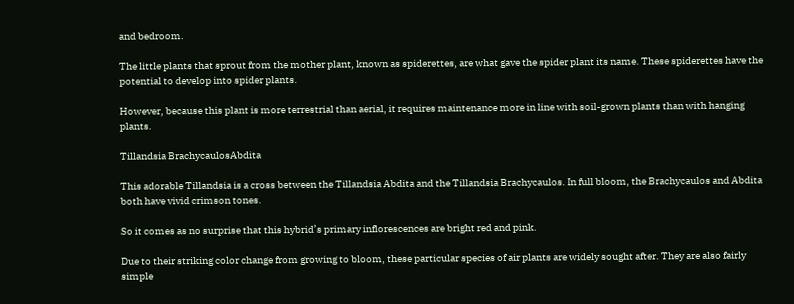and bedroom.

The little plants that sprout from the mother plant, known as spiderettes, are what gave the spider plant its name. These spiderettes have the potential to develop into spider plants.

However, because this plant is more terrestrial than aerial, it requires maintenance more in line with soil-grown plants than with hanging plants.

Tillandsia BrachycaulosAbdita

This adorable Tillandsia is a cross between the Tillandsia Abdita and the Tillandsia Brachycaulos. In full bloom, the Brachycaulos and Abdita both have vivid crimson tones.

So it comes as no surprise that this hybrid’s primary inflorescences are bright red and pink.

Due to their striking color change from growing to bloom, these particular species of air plants are widely sought after. They are also fairly simple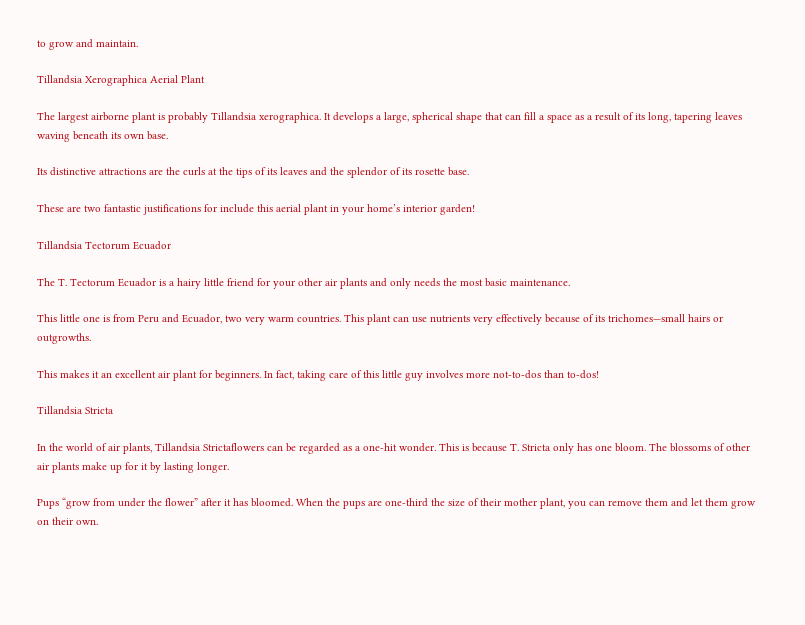to grow and maintain.

Tillandsia Xerographica Aerial Plant

The largest airborne plant is probably Tillandsia xerographica. It develops a large, spherical shape that can fill a space as a result of its long, tapering leaves waving beneath its own base.

Its distinctive attractions are the curls at the tips of its leaves and the splendor of its rosette base.

These are two fantastic justifications for include this aerial plant in your home’s interior garden!

Tillandsia Tectorum Ecuador

The T. Tectorum Ecuador is a hairy little friend for your other air plants and only needs the most basic maintenance.

This little one is from Peru and Ecuador, two very warm countries. This plant can use nutrients very effectively because of its trichomes—small hairs or outgrowths.

This makes it an excellent air plant for beginners. In fact, taking care of this little guy involves more not-to-dos than to-dos!

Tillandsia Stricta

In the world of air plants, Tillandsia Strictaflowers can be regarded as a one-hit wonder. This is because T. Stricta only has one bloom. The blossoms of other air plants make up for it by lasting longer.

Pups “grow from under the flower” after it has bloomed. When the pups are one-third the size of their mother plant, you can remove them and let them grow on their own.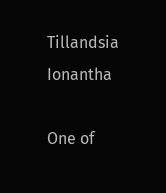Tillandsia Ionantha

One of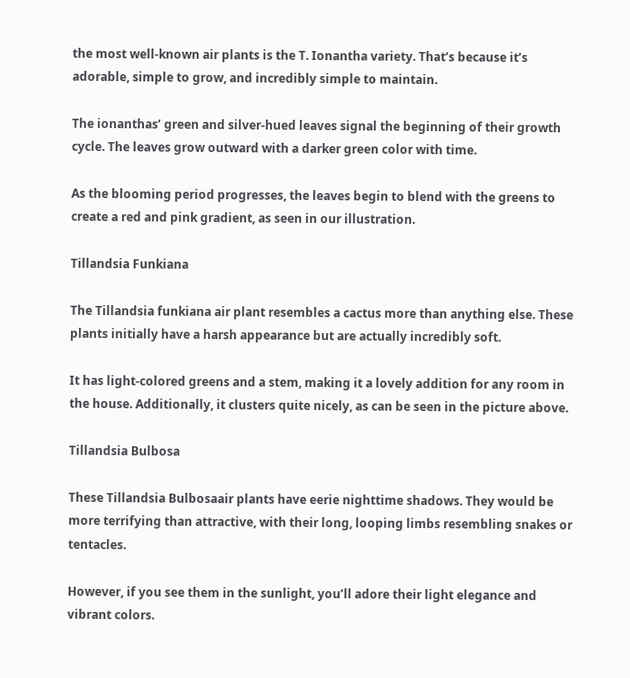the most well-known air plants is the T. Ionantha variety. That’s because it’s adorable, simple to grow, and incredibly simple to maintain.

The ionanthas’ green and silver-hued leaves signal the beginning of their growth cycle. The leaves grow outward with a darker green color with time.

As the blooming period progresses, the leaves begin to blend with the greens to create a red and pink gradient, as seen in our illustration.

Tillandsia Funkiana

The Tillandsia funkiana air plant resembles a cactus more than anything else. These plants initially have a harsh appearance but are actually incredibly soft.

It has light-colored greens and a stem, making it a lovely addition for any room in the house. Additionally, it clusters quite nicely, as can be seen in the picture above.

Tillandsia Bulbosa

These Tillandsia Bulbosaair plants have eerie nighttime shadows. They would be more terrifying than attractive, with their long, looping limbs resembling snakes or tentacles.

However, if you see them in the sunlight, you’ll adore their light elegance and vibrant colors.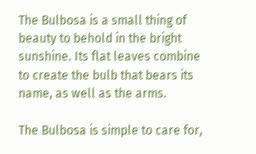The Bulbosa is a small thing of beauty to behold in the bright sunshine. Its flat leaves combine to create the bulb that bears its name, as well as the arms.

The Bulbosa is simple to care for,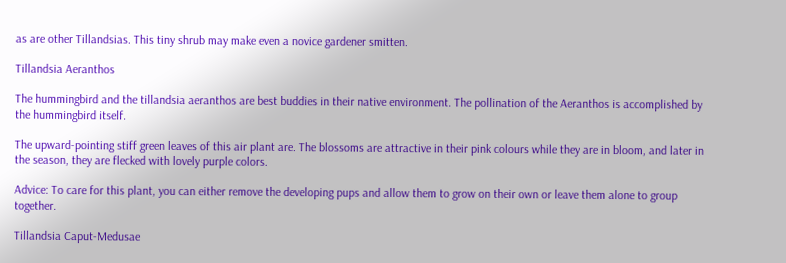as are other Tillandsias. This tiny shrub may make even a novice gardener smitten.

Tillandsia Aeranthos

The hummingbird and the tillandsia aeranthos are best buddies in their native environment. The pollination of the Aeranthos is accomplished by the hummingbird itself.

The upward-pointing stiff green leaves of this air plant are. The blossoms are attractive in their pink colours while they are in bloom, and later in the season, they are flecked with lovely purple colors.

Advice: To care for this plant, you can either remove the developing pups and allow them to grow on their own or leave them alone to group together.

Tillandsia Caput-Medusae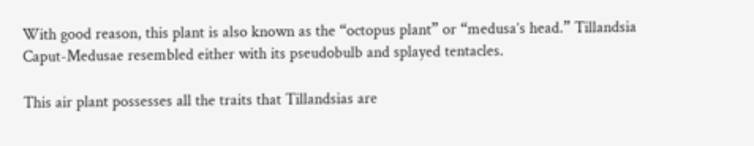With good reason, this plant is also known as the “octopus plant” or “medusa’s head.” Tillandsia Caput-Medusae resembled either with its pseudobulb and splayed tentacles.

This air plant possesses all the traits that Tillandsias are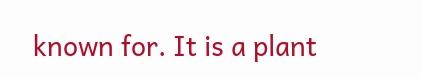known for. It is a plant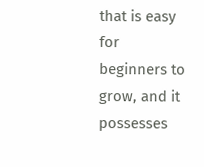that is easy for beginners to grow, and it possesses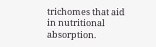trichomes that aid in nutritional absorption.